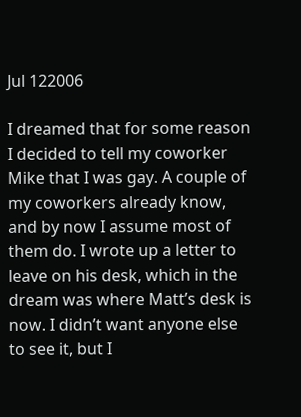Jul 122006

I dreamed that for some reason I decided to tell my coworker Mike that I was gay. A couple of my coworkers already know, and by now I assume most of them do. I wrote up a letter to leave on his desk, which in the dream was where Matt’s desk is now. I didn’t want anyone else to see it, but I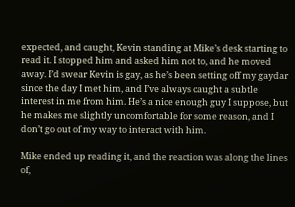expected, and caught, Kevin standing at Mike’s desk starting to read it. I stopped him and asked him not to, and he moved away. I’d swear Kevin is gay, as he’s been setting off my gaydar since the day I met him, and I’ve always caught a subtle interest in me from him. He’s a nice enough guy I suppose, but he makes me slightly uncomfortable for some reason, and I don’t go out of my way to interact with him.

Mike ended up reading it, and the reaction was along the lines of,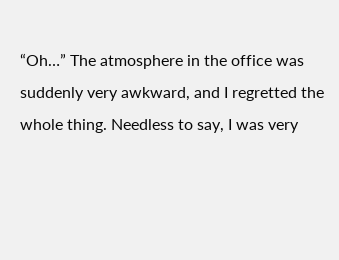“Oh…” The atmosphere in the office was suddenly very awkward, and I regretted the whole thing. Needless to say, I was very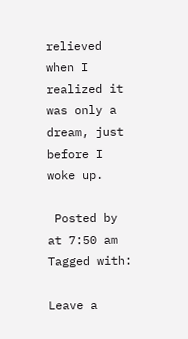relieved when I realized it was only a dream, just before I woke up.

 Posted by at 7:50 am  Tagged with:

Leave a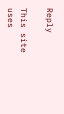Reply

This site uses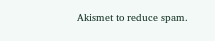Akismet to reduce spam.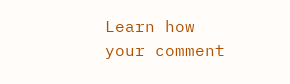Learn how your comment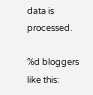data is processed.

%d bloggers like this: